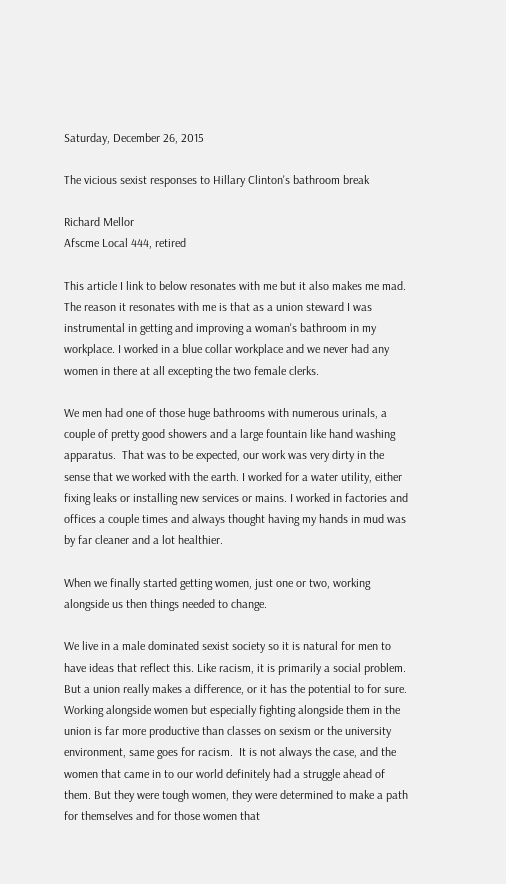Saturday, December 26, 2015

The vicious sexist responses to Hillary Clinton's bathroom break

Richard Mellor
Afscme Local 444, retired

This article I link to below resonates with me but it also makes me mad. The reason it resonates with me is that as a union steward I was instrumental in getting and improving a woman's bathroom in my workplace. I worked in a blue collar workplace and we never had any women in there at all excepting the two female clerks.

We men had one of those huge bathrooms with numerous urinals, a couple of pretty good showers and a large fountain like hand washing apparatus.  That was to be expected, our work was very dirty in the sense that we worked with the earth. I worked for a water utility, either fixing leaks or installing new services or mains. I worked in factories and offices a couple times and always thought having my hands in mud was by far cleaner and a lot healthier.

When we finally started getting women, just one or two, working alongside us then things needed to change.

We live in a male dominated sexist society so it is natural for men to have ideas that reflect this. Like racism, it is primarily a social problem.  But a union really makes a difference, or it has the potential to for sure.  Working alongside women but especially fighting alongside them in the union is far more productive than classes on sexism or the university environment, same goes for racism.  It is not always the case, and the women that came in to our world definitely had a struggle ahead of them. But they were tough women, they were determined to make a path for themselves and for those women that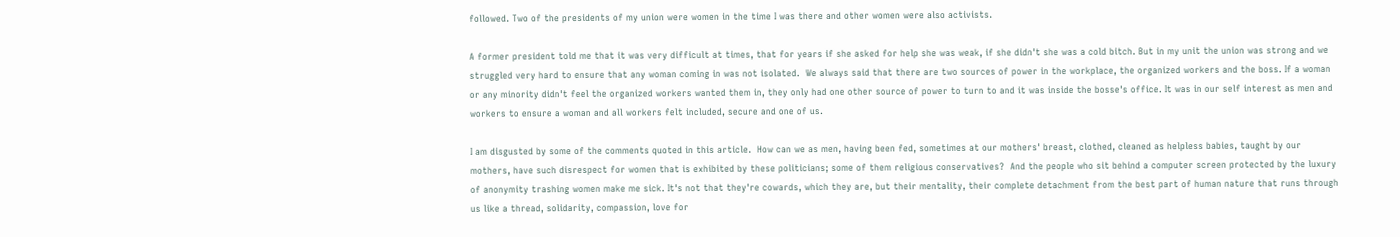followed. Two of the presidents of my union were women in the time I was there and other women were also activists.

A former president told me that it was very difficult at times, that for years if she asked for help she was weak, if she didn't she was a cold bitch. But in my unit the union was strong and we struggled very hard to ensure that any woman coming in was not isolated.  We always said that there are two sources of power in the workplace, the organized workers and the boss. If a woman or any minority didn't feel the organized workers wanted them in, they only had one other source of power to turn to and it was inside the bosse's office. It was in our self interest as men and workers to ensure a woman and all workers felt included, secure and one of us.

I am disgusted by some of the comments quoted in this article.  How can we as men, having been fed, sometimes at our mothers' breast, clothed, cleaned as helpless babies, taught by our mothers, have such disrespect for women that is exhibited by these politicians; some of them religious conservatives?  And the people who sit behind a computer screen protected by the luxury of anonymity trashing women make me sick. It's not that they're cowards, which they are, but their mentality, their complete detachment from the best part of human nature that runs through us like a thread, solidarity, compassion, love for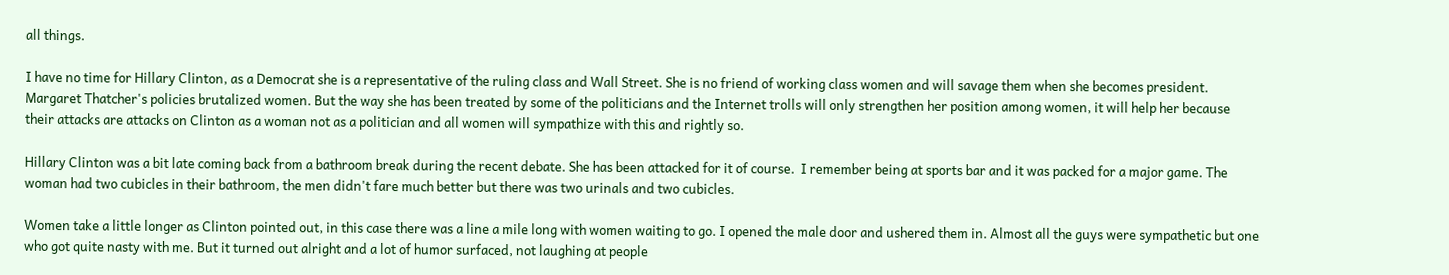all things.

I have no time for Hillary Clinton, as a Democrat she is a representative of the ruling class and Wall Street. She is no friend of working class women and will savage them when she becomes president. Margaret Thatcher's policies brutalized women. But the way she has been treated by some of the politicians and the Internet trolls will only strengthen her position among women, it will help her because their attacks are attacks on Clinton as a woman not as a politician and all women will sympathize with this and rightly so.

Hillary Clinton was a bit late coming back from a bathroom break during the recent debate. She has been attacked for it of course.  I remember being at sports bar and it was packed for a major game. The woman had two cubicles in their bathroom, the men didn't fare much better but there was two urinals and two cubicles.

Women take a little longer as Clinton pointed out, in this case there was a line a mile long with women waiting to go. I opened the male door and ushered them in. Almost all the guys were sympathetic but one who got quite nasty with me. But it turned out alright and a lot of humor surfaced, not laughing at people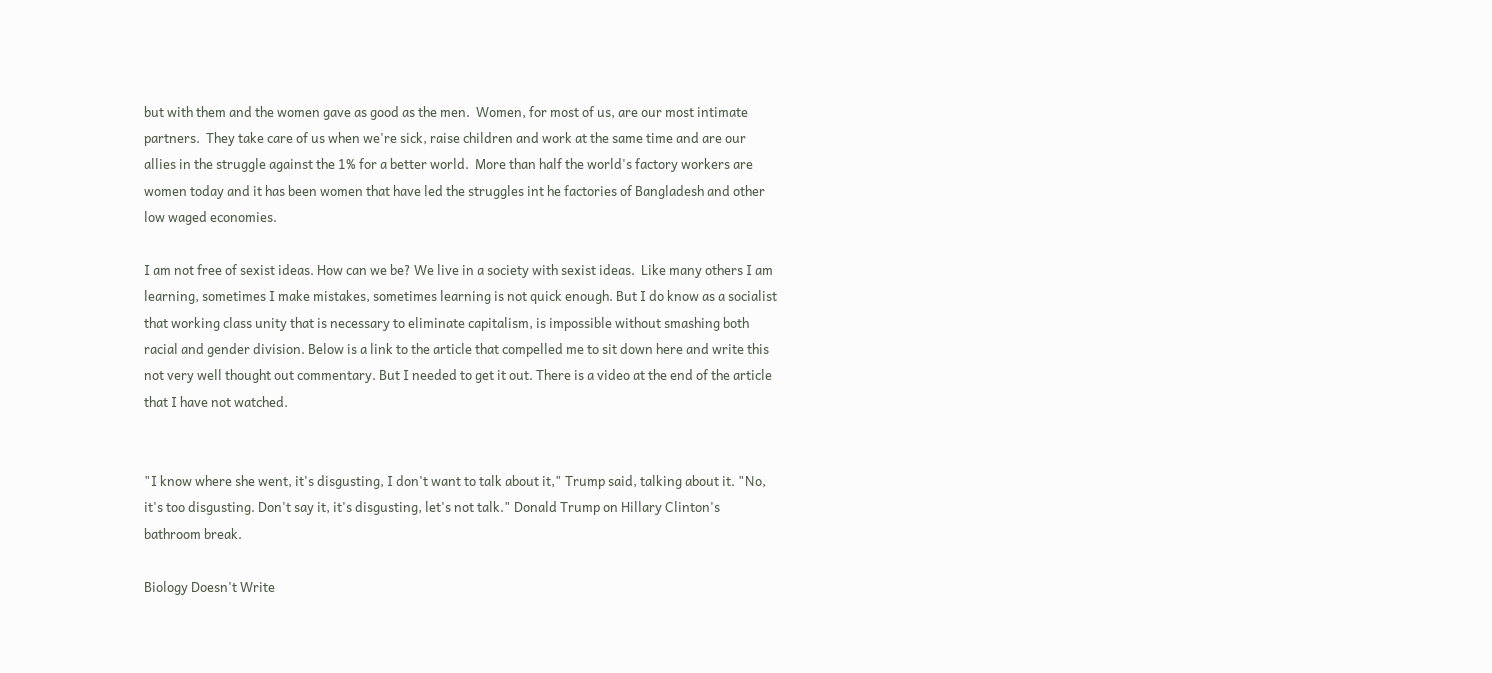but with them and the women gave as good as the men.  Women, for most of us, are our most intimate partners.  They take care of us when we're sick, raise children and work at the same time and are our allies in the struggle against the 1% for a better world.  More than half the world's factory workers are women today and it has been women that have led the struggles int he factories of Bangladesh and other low waged economies.

I am not free of sexist ideas. How can we be? We live in a society with sexist ideas.  Like many others I am learning, sometimes I make mistakes, sometimes learning is not quick enough. But I do know as a socialist that working class unity that is necessary to eliminate capitalism, is impossible without smashing both racial and gender division. Below is a link to the article that compelled me to sit down here and write this not very well thought out commentary. But I needed to get it out. There is a video at the end of the article that I have not watched.


"I know where she went, it's disgusting, I don't want to talk about it," Trump said, talking about it. "No, it's too disgusting. Don't say it, it's disgusting, let's not talk." Donald Trump on Hillary Clinton's bathroom break.

Biology Doesn't Write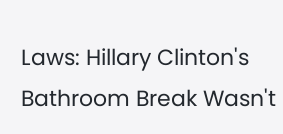Laws: Hillary Clinton's Bathroom Break Wasn't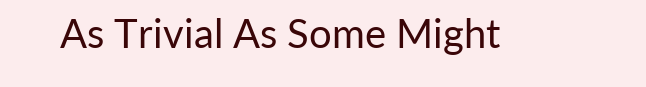As Trivial As Some Might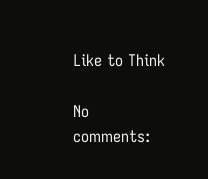Like to Think

No comments: